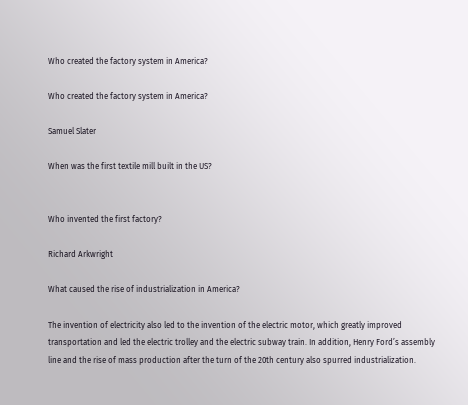Who created the factory system in America?

Who created the factory system in America?

Samuel Slater

When was the first textile mill built in the US?


Who invented the first factory?

Richard Arkwright

What caused the rise of industrialization in America?

The invention of electricity also led to the invention of the electric motor, which greatly improved transportation and led the electric trolley and the electric subway train. In addition, Henry Ford’s assembly line and the rise of mass production after the turn of the 20th century also spurred industrialization.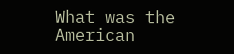What was the American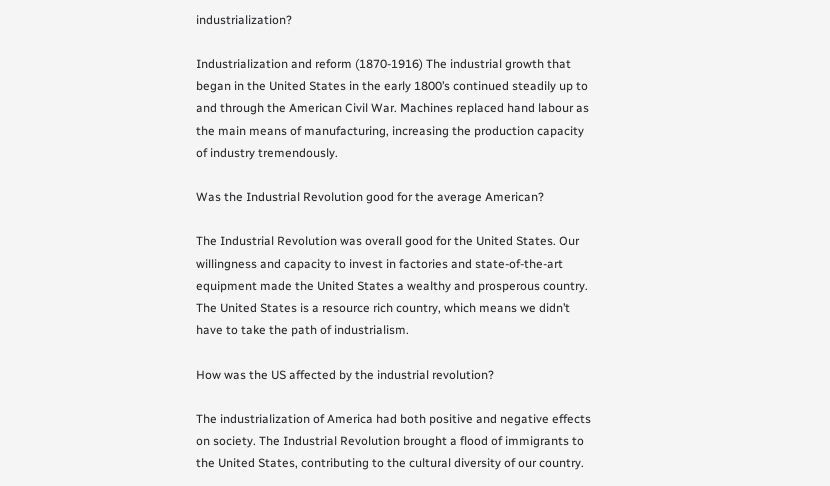industrialization?

Industrialization and reform (1870-1916) The industrial growth that began in the United States in the early 1800’s continued steadily up to and through the American Civil War. Machines replaced hand labour as the main means of manufacturing, increasing the production capacity of industry tremendously.

Was the Industrial Revolution good for the average American?

The Industrial Revolution was overall good for the United States. Our willingness and capacity to invest in factories and state-of-the-art equipment made the United States a wealthy and prosperous country. The United States is a resource rich country, which means we didn’t have to take the path of industrialism.

How was the US affected by the industrial revolution?

The industrialization of America had both positive and negative effects on society. The Industrial Revolution brought a flood of immigrants to the United States, contributing to the cultural diversity of our country.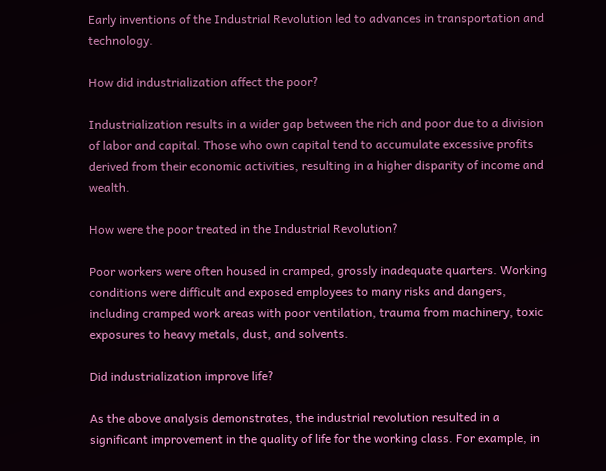Early inventions of the Industrial Revolution led to advances in transportation and technology.

How did industrialization affect the poor?

Industrialization results in a wider gap between the rich and poor due to a division of labor and capital. Those who own capital tend to accumulate excessive profits derived from their economic activities, resulting in a higher disparity of income and wealth.

How were the poor treated in the Industrial Revolution?

Poor workers were often housed in cramped, grossly inadequate quarters. Working conditions were difficult and exposed employees to many risks and dangers, including cramped work areas with poor ventilation, trauma from machinery, toxic exposures to heavy metals, dust, and solvents.

Did industrialization improve life?

As the above analysis demonstrates, the industrial revolution resulted in a significant improvement in the quality of life for the working class. For example, in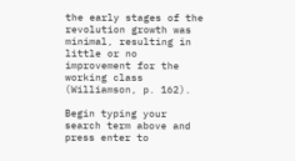the early stages of the revolution growth was minimal, resulting in little or no improvement for the working class (Williamson, p. 162).

Begin typing your search term above and press enter to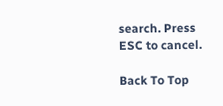search. Press ESC to cancel.

Back To Top